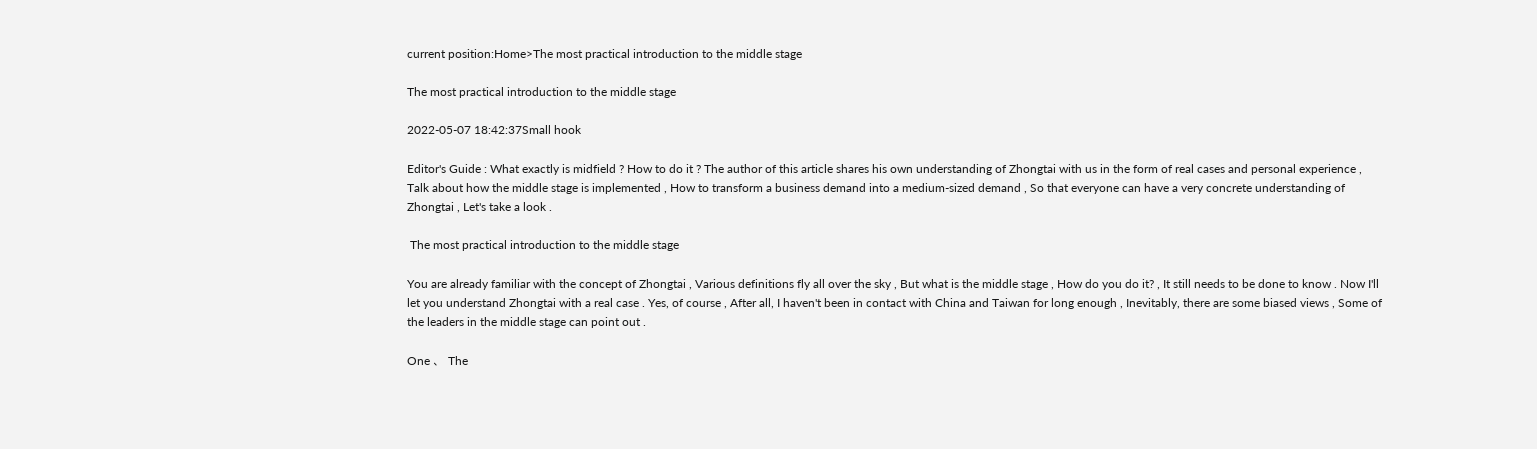current position:Home>The most practical introduction to the middle stage

The most practical introduction to the middle stage

2022-05-07 18:42:37Small hook

Editor's Guide : What exactly is midfield ? How to do it ? The author of this article shares his own understanding of Zhongtai with us in the form of real cases and personal experience , Talk about how the middle stage is implemented , How to transform a business demand into a medium-sized demand , So that everyone can have a very concrete understanding of Zhongtai , Let's take a look .

 The most practical introduction to the middle stage

You are already familiar with the concept of Zhongtai , Various definitions fly all over the sky , But what is the middle stage , How do you do it? , It still needs to be done to know . Now I'll let you understand Zhongtai with a real case . Yes, of course , After all, I haven't been in contact with China and Taiwan for long enough , Inevitably, there are some biased views , Some of the leaders in the middle stage can point out .

One 、 The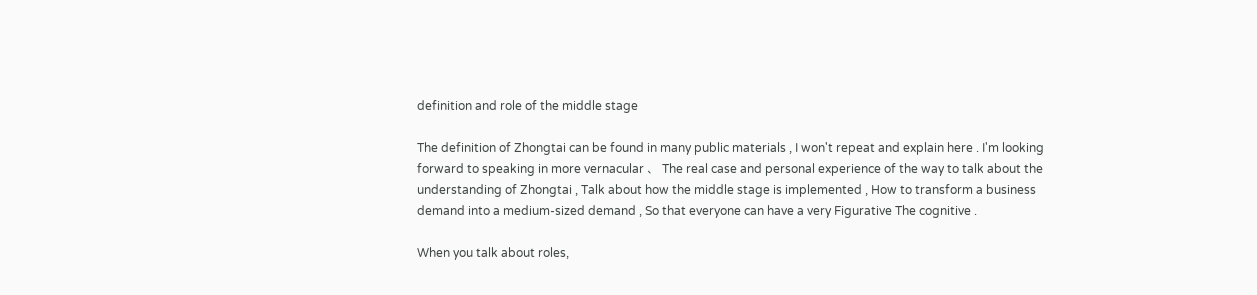definition and role of the middle stage

The definition of Zhongtai can be found in many public materials , I won't repeat and explain here . I'm looking forward to speaking in more vernacular 、 The real case and personal experience of the way to talk about the understanding of Zhongtai , Talk about how the middle stage is implemented , How to transform a business demand into a medium-sized demand , So that everyone can have a very Figurative The cognitive .

When you talk about roles,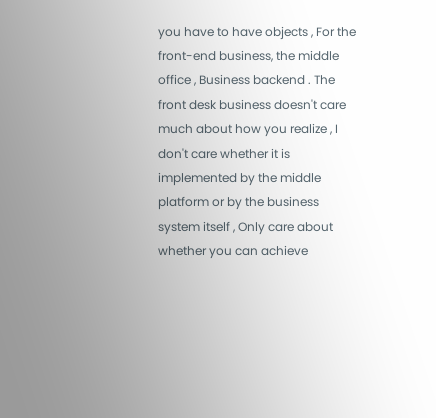you have to have objects , For the front-end business, the middle office , Business backend . The front desk business doesn't care much about how you realize , I don't care whether it is implemented by the middle platform or by the business system itself , Only care about whether you can achieve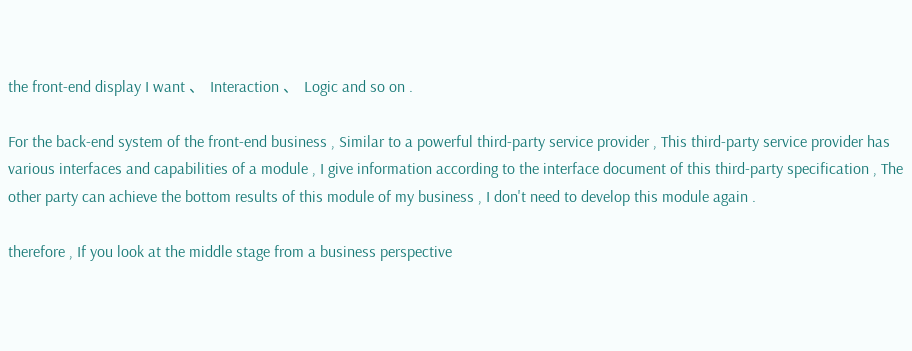the front-end display I want 、 Interaction 、 Logic and so on .

For the back-end system of the front-end business , Similar to a powerful third-party service provider , This third-party service provider has various interfaces and capabilities of a module , I give information according to the interface document of this third-party specification , The other party can achieve the bottom results of this module of my business , I don't need to develop this module again .

therefore , If you look at the middle stage from a business perspective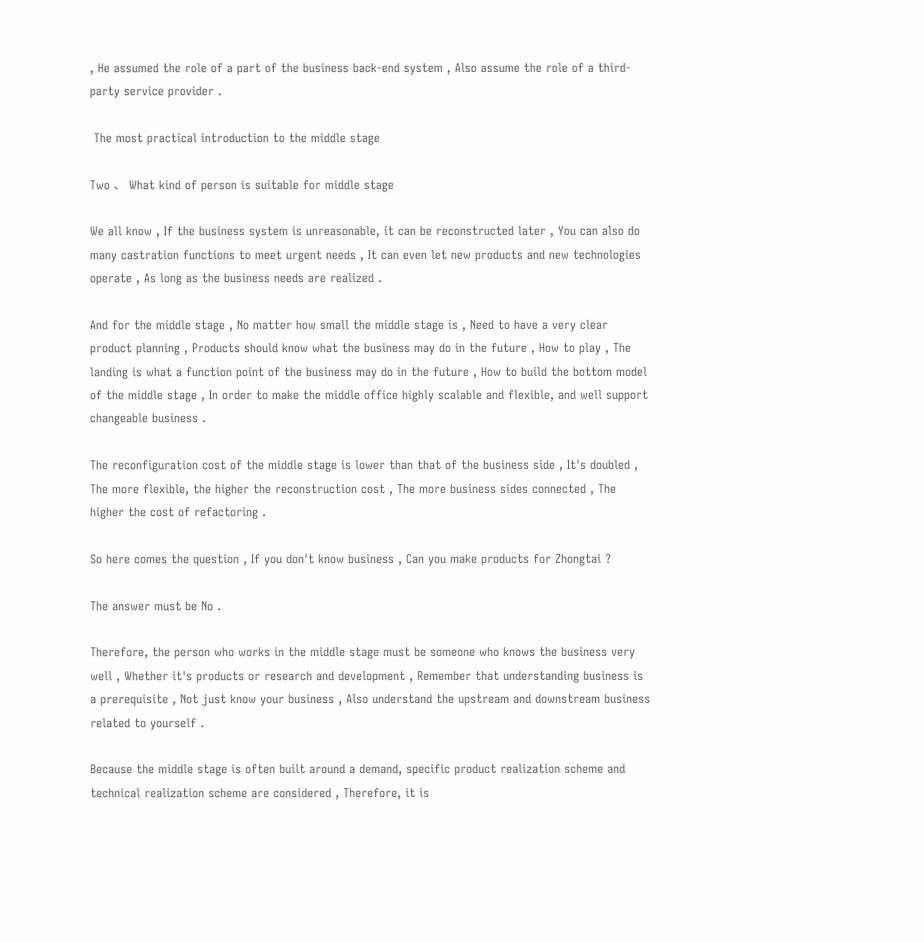, He assumed the role of a part of the business back-end system , Also assume the role of a third-party service provider .

 The most practical introduction to the middle stage

Two 、 What kind of person is suitable for middle stage

We all know , If the business system is unreasonable, it can be reconstructed later , You can also do many castration functions to meet urgent needs , It can even let new products and new technologies operate , As long as the business needs are realized .

And for the middle stage , No matter how small the middle stage is , Need to have a very clear product planning , Products should know what the business may do in the future , How to play , The landing is what a function point of the business may do in the future , How to build the bottom model of the middle stage , In order to make the middle office highly scalable and flexible, and well support changeable business .

The reconfiguration cost of the middle stage is lower than that of the business side , It's doubled , The more flexible, the higher the reconstruction cost , The more business sides connected , The higher the cost of refactoring .

So here comes the question , If you don't know business , Can you make products for Zhongtai ?

The answer must be No .

Therefore, the person who works in the middle stage must be someone who knows the business very well , Whether it's products or research and development , Remember that understanding business is a prerequisite , Not just know your business , Also understand the upstream and downstream business related to yourself .

Because the middle stage is often built around a demand, specific product realization scheme and technical realization scheme are considered , Therefore, it is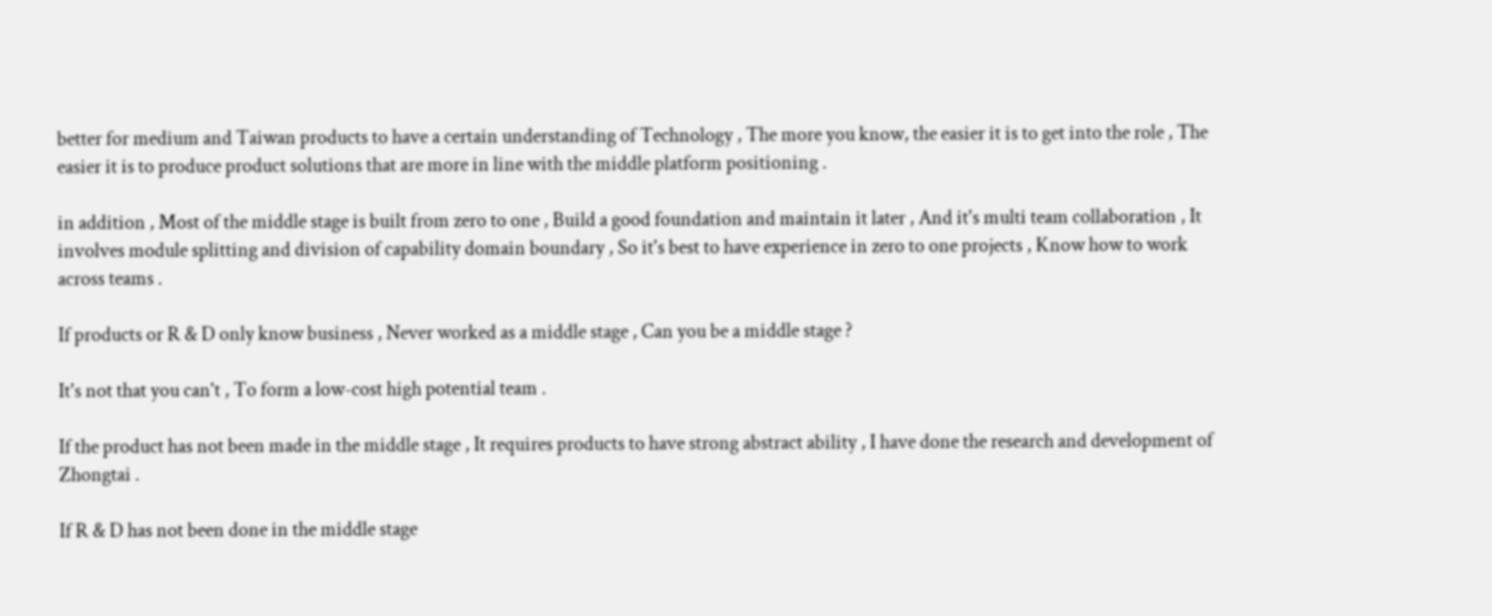better for medium and Taiwan products to have a certain understanding of Technology , The more you know, the easier it is to get into the role , The easier it is to produce product solutions that are more in line with the middle platform positioning .

in addition , Most of the middle stage is built from zero to one , Build a good foundation and maintain it later , And it's multi team collaboration , It involves module splitting and division of capability domain boundary , So it's best to have experience in zero to one projects , Know how to work across teams .

If products or R & D only know business , Never worked as a middle stage , Can you be a middle stage ?

It's not that you can't , To form a low-cost high potential team .

If the product has not been made in the middle stage , It requires products to have strong abstract ability , I have done the research and development of Zhongtai .

If R & D has not been done in the middle stage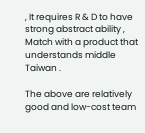, It requires R & D to have strong abstract ability , Match with a product that understands middle Taiwan .

The above are relatively good and low-cost team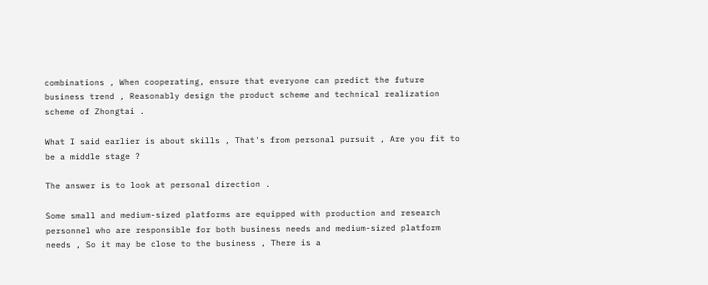combinations , When cooperating, ensure that everyone can predict the future business trend , Reasonably design the product scheme and technical realization scheme of Zhongtai .

What I said earlier is about skills , That's from personal pursuit , Are you fit to be a middle stage ?

The answer is to look at personal direction .

Some small and medium-sized platforms are equipped with production and research personnel who are responsible for both business needs and medium-sized platform needs , So it may be close to the business , There is a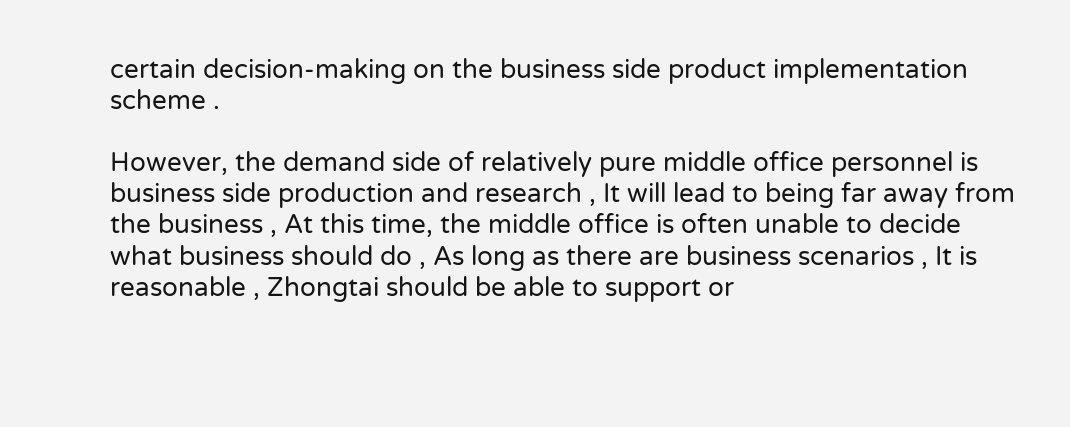certain decision-making on the business side product implementation scheme .

However, the demand side of relatively pure middle office personnel is business side production and research , It will lead to being far away from the business , At this time, the middle office is often unable to decide what business should do , As long as there are business scenarios , It is reasonable , Zhongtai should be able to support or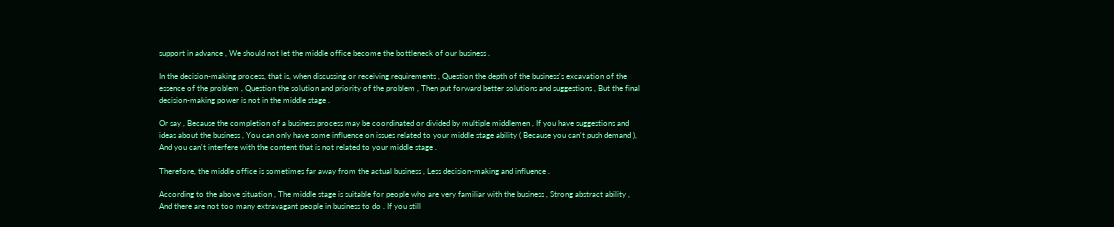support in advance , We should not let the middle office become the bottleneck of our business .

In the decision-making process, that is, when discussing or receiving requirements , Question the depth of the business's excavation of the essence of the problem , Question the solution and priority of the problem , Then put forward better solutions and suggestions , But the final decision-making power is not in the middle stage .

Or say , Because the completion of a business process may be coordinated or divided by multiple middlemen , If you have suggestions and ideas about the business , You can only have some influence on issues related to your middle stage ability ( Because you can't push demand ), And you can't interfere with the content that is not related to your middle stage .

Therefore, the middle office is sometimes far away from the actual business , Less decision-making and influence .

According to the above situation , The middle stage is suitable for people who are very familiar with the business , Strong abstract ability , And there are not too many extravagant people in business to do . If you still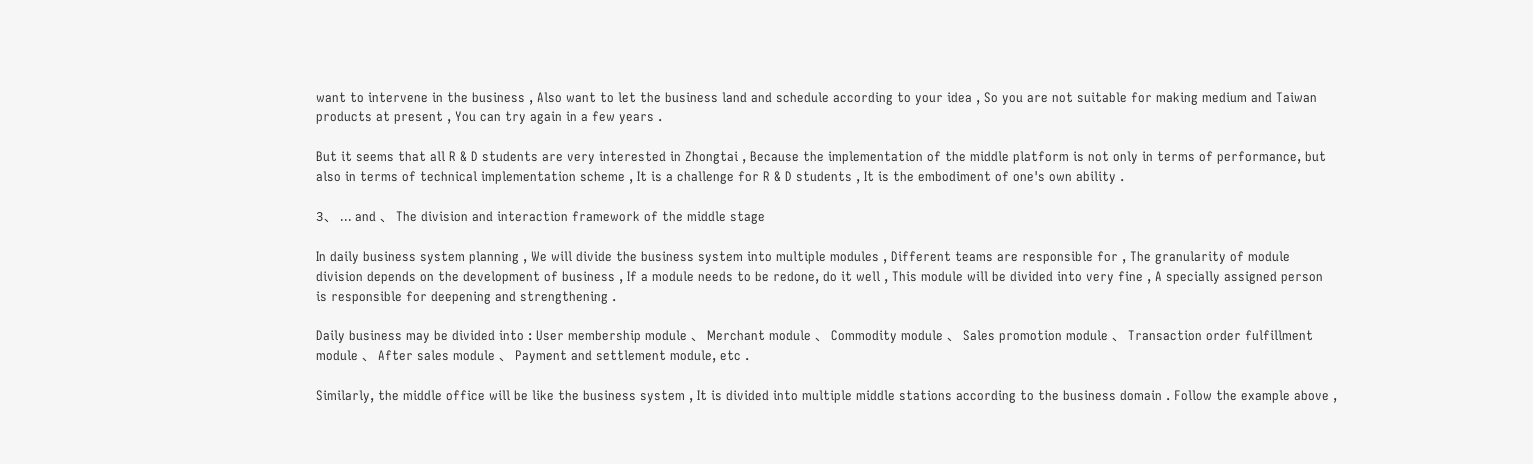want to intervene in the business , Also want to let the business land and schedule according to your idea , So you are not suitable for making medium and Taiwan products at present , You can try again in a few years .

But it seems that all R & D students are very interested in Zhongtai , Because the implementation of the middle platform is not only in terms of performance, but also in terms of technical implementation scheme , It is a challenge for R & D students , It is the embodiment of one's own ability .

3、 ... and 、 The division and interaction framework of the middle stage

In daily business system planning , We will divide the business system into multiple modules , Different teams are responsible for , The granularity of module division depends on the development of business , If a module needs to be redone, do it well , This module will be divided into very fine , A specially assigned person is responsible for deepening and strengthening .

Daily business may be divided into : User membership module 、 Merchant module 、 Commodity module 、 Sales promotion module 、 Transaction order fulfillment module 、 After sales module 、 Payment and settlement module, etc .

Similarly, the middle office will be like the business system , It is divided into multiple middle stations according to the business domain . Follow the example above ,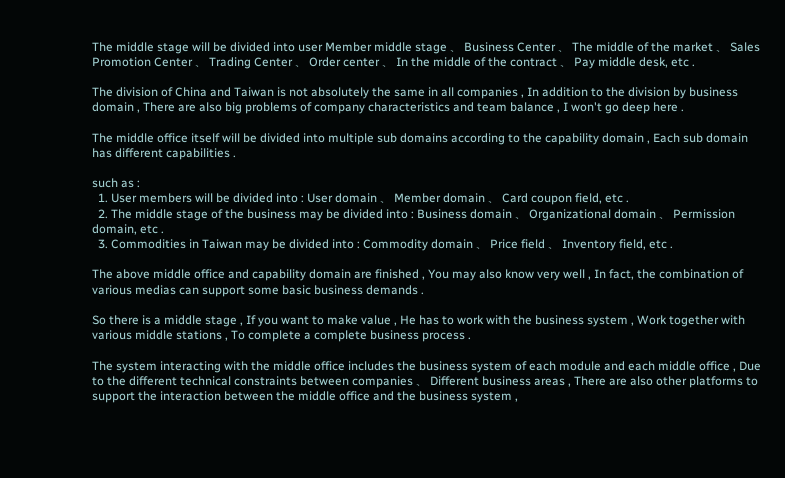The middle stage will be divided into user Member middle stage 、 Business Center 、 The middle of the market 、 Sales Promotion Center 、 Trading Center 、 Order center 、 In the middle of the contract 、 Pay middle desk, etc .

The division of China and Taiwan is not absolutely the same in all companies , In addition to the division by business domain , There are also big problems of company characteristics and team balance , I won't go deep here .

The middle office itself will be divided into multiple sub domains according to the capability domain , Each sub domain has different capabilities .

such as :
  1. User members will be divided into : User domain 、 Member domain 、 Card coupon field, etc .
  2. The middle stage of the business may be divided into : Business domain 、 Organizational domain 、 Permission domain, etc .
  3. Commodities in Taiwan may be divided into : Commodity domain 、 Price field 、 Inventory field, etc .

The above middle office and capability domain are finished , You may also know very well , In fact, the combination of various medias can support some basic business demands .

So there is a middle stage , If you want to make value , He has to work with the business system , Work together with various middle stations , To complete a complete business process .

The system interacting with the middle office includes the business system of each module and each middle office , Due to the different technical constraints between companies 、 Different business areas , There are also other platforms to support the interaction between the middle office and the business system ,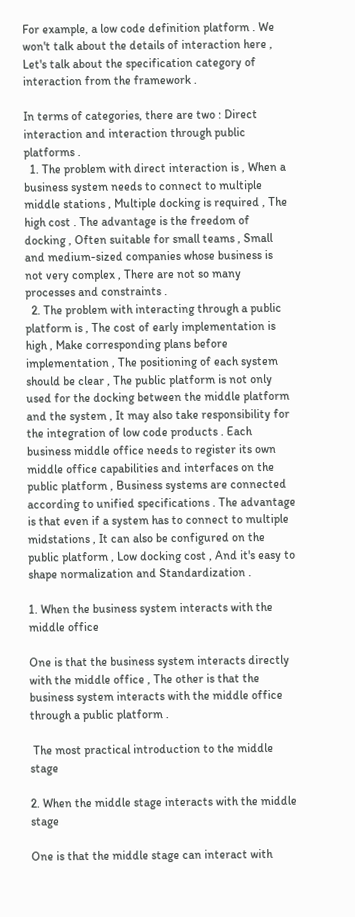For example, a low code definition platform . We won't talk about the details of interaction here , Let's talk about the specification category of interaction from the framework .

In terms of categories, there are two : Direct interaction and interaction through public platforms .
  1. The problem with direct interaction is , When a business system needs to connect to multiple middle stations , Multiple docking is required , The high cost . The advantage is the freedom of docking , Often suitable for small teams , Small and medium-sized companies whose business is not very complex , There are not so many processes and constraints .
  2. The problem with interacting through a public platform is , The cost of early implementation is high , Make corresponding plans before implementation , The positioning of each system should be clear , The public platform is not only used for the docking between the middle platform and the system , It may also take responsibility for the integration of low code products . Each business middle office needs to register its own middle office capabilities and interfaces on the public platform , Business systems are connected according to unified specifications . The advantage is that even if a system has to connect to multiple midstations , It can also be configured on the public platform , Low docking cost , And it's easy to shape normalization and Standardization .

1. When the business system interacts with the middle office

One is that the business system interacts directly with the middle office , The other is that the business system interacts with the middle office through a public platform .

 The most practical introduction to the middle stage

2. When the middle stage interacts with the middle stage

One is that the middle stage can interact with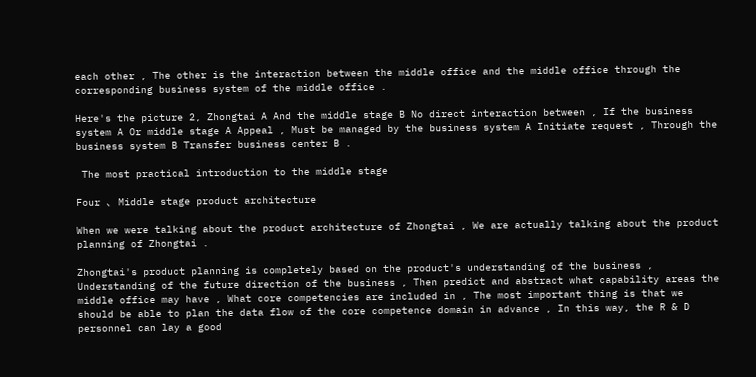each other , The other is the interaction between the middle office and the middle office through the corresponding business system of the middle office .

Here's the picture 2, Zhongtai A And the middle stage B No direct interaction between , If the business system A Or middle stage A Appeal , Must be managed by the business system A Initiate request , Through the business system B Transfer business center B .

 The most practical introduction to the middle stage

Four 、 Middle stage product architecture

When we were talking about the product architecture of Zhongtai , We are actually talking about the product planning of Zhongtai .

Zhongtai's product planning is completely based on the product's understanding of the business , Understanding of the future direction of the business , Then predict and abstract what capability areas the middle office may have , What core competencies are included in , The most important thing is that we should be able to plan the data flow of the core competence domain in advance , In this way, the R & D personnel can lay a good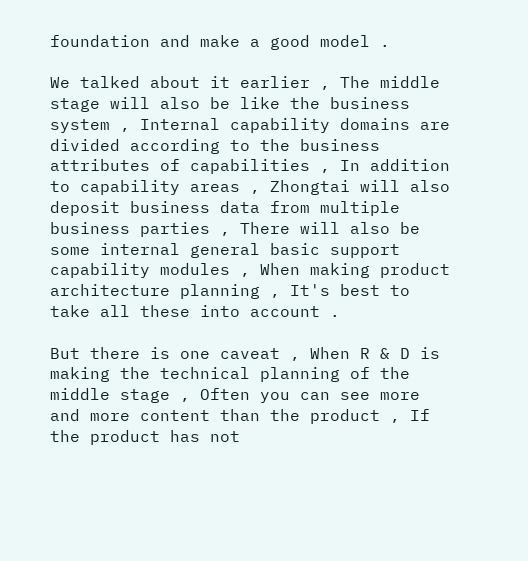foundation and make a good model .

We talked about it earlier , The middle stage will also be like the business system , Internal capability domains are divided according to the business attributes of capabilities , In addition to capability areas , Zhongtai will also deposit business data from multiple business parties , There will also be some internal general basic support capability modules , When making product architecture planning , It's best to take all these into account .

But there is one caveat , When R & D is making the technical planning of the middle stage , Often you can see more and more content than the product , If the product has not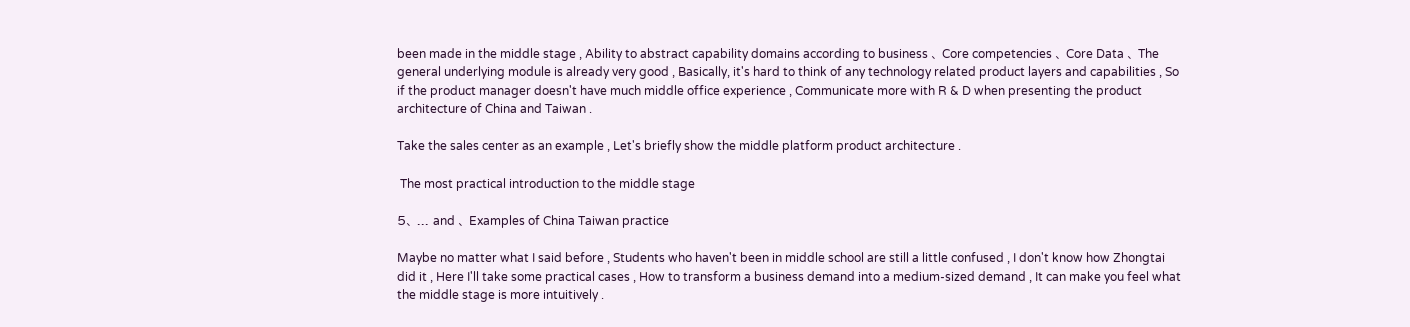been made in the middle stage , Ability to abstract capability domains according to business 、 Core competencies 、 Core Data 、 The general underlying module is already very good , Basically, it's hard to think of any technology related product layers and capabilities , So if the product manager doesn't have much middle office experience , Communicate more with R & D when presenting the product architecture of China and Taiwan .

Take the sales center as an example , Let's briefly show the middle platform product architecture .

 The most practical introduction to the middle stage

5、 ... and 、 Examples of China Taiwan practice

Maybe no matter what I said before , Students who haven't been in middle school are still a little confused , I don't know how Zhongtai did it , Here I'll take some practical cases , How to transform a business demand into a medium-sized demand , It can make you feel what the middle stage is more intuitively .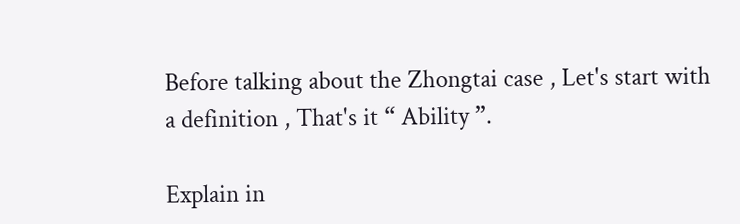Before talking about the Zhongtai case , Let's start with a definition , That's it “ Ability ”.

Explain in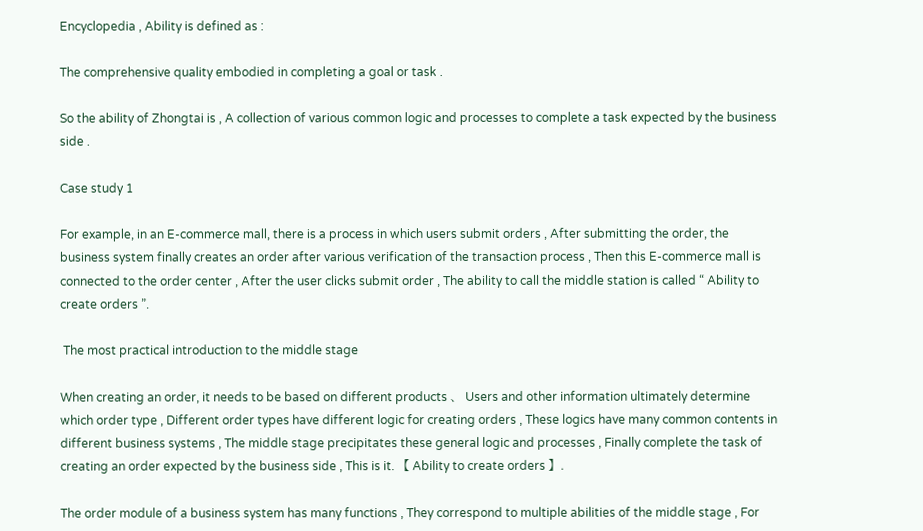Encyclopedia , Ability is defined as :

The comprehensive quality embodied in completing a goal or task .

So the ability of Zhongtai is , A collection of various common logic and processes to complete a task expected by the business side .

Case study 1

For example, in an E-commerce mall, there is a process in which users submit orders , After submitting the order, the business system finally creates an order after various verification of the transaction process , Then this E-commerce mall is connected to the order center , After the user clicks submit order , The ability to call the middle station is called “ Ability to create orders ”.

 The most practical introduction to the middle stage

When creating an order, it needs to be based on different products 、 Users and other information ultimately determine which order type , Different order types have different logic for creating orders , These logics have many common contents in different business systems , The middle stage precipitates these general logic and processes , Finally complete the task of creating an order expected by the business side , This is it. 【 Ability to create orders 】.

The order module of a business system has many functions , They correspond to multiple abilities of the middle stage , For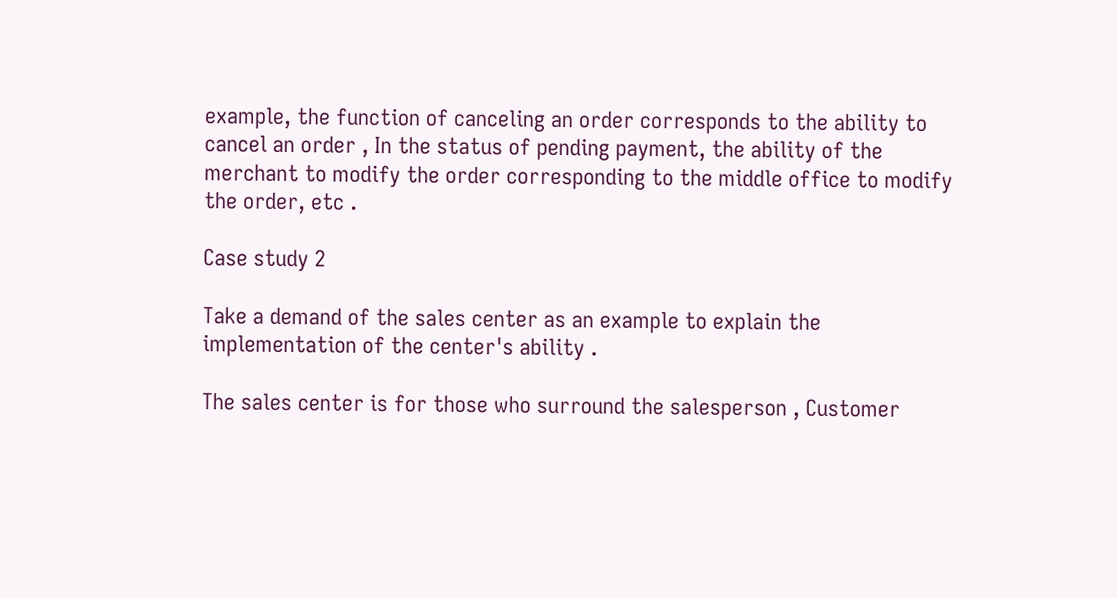example, the function of canceling an order corresponds to the ability to cancel an order , In the status of pending payment, the ability of the merchant to modify the order corresponding to the middle office to modify the order, etc .

Case study 2

Take a demand of the sales center as an example to explain the implementation of the center's ability .

The sales center is for those who surround the salesperson , Customer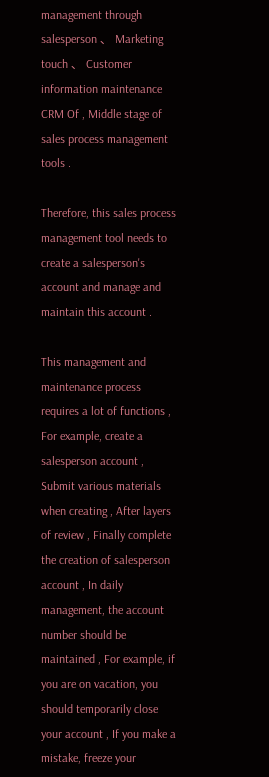management through salesperson 、 Marketing touch 、 Customer information maintenance CRM Of , Middle stage of sales process management tools .

Therefore, this sales process management tool needs to create a salesperson's account and manage and maintain this account .

This management and maintenance process requires a lot of functions , For example, create a salesperson account , Submit various materials when creating , After layers of review , Finally complete the creation of salesperson account , In daily management, the account number should be maintained , For example, if you are on vacation, you should temporarily close your account , If you make a mistake, freeze your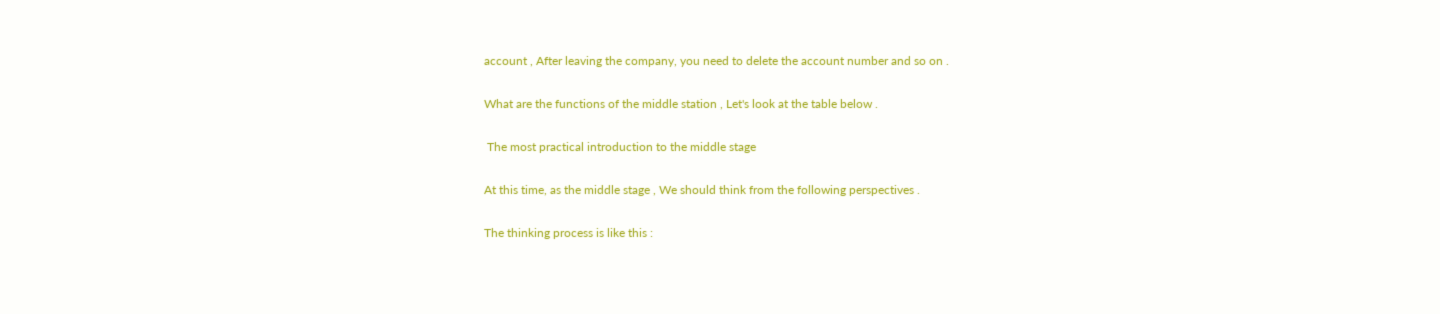account , After leaving the company, you need to delete the account number and so on .

What are the functions of the middle station , Let's look at the table below .

 The most practical introduction to the middle stage

At this time, as the middle stage , We should think from the following perspectives .

The thinking process is like this :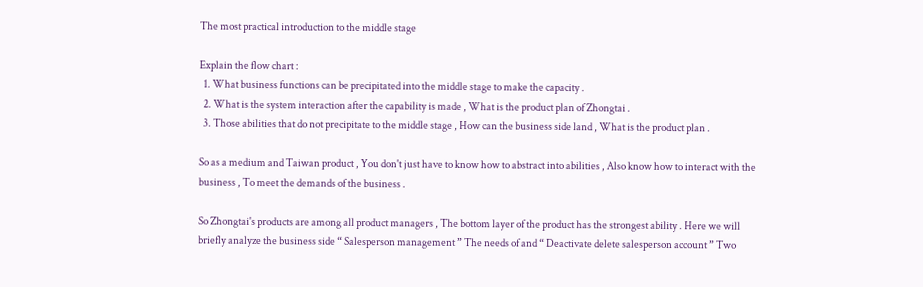The most practical introduction to the middle stage

Explain the flow chart :
  1. What business functions can be precipitated into the middle stage to make the capacity .
  2. What is the system interaction after the capability is made , What is the product plan of Zhongtai .
  3. Those abilities that do not precipitate to the middle stage , How can the business side land , What is the product plan .

So as a medium and Taiwan product , You don't just have to know how to abstract into abilities , Also know how to interact with the business , To meet the demands of the business .

So Zhongtai's products are among all product managers , The bottom layer of the product has the strongest ability . Here we will briefly analyze the business side “ Salesperson management ” The needs of and “ Deactivate delete salesperson account ” Two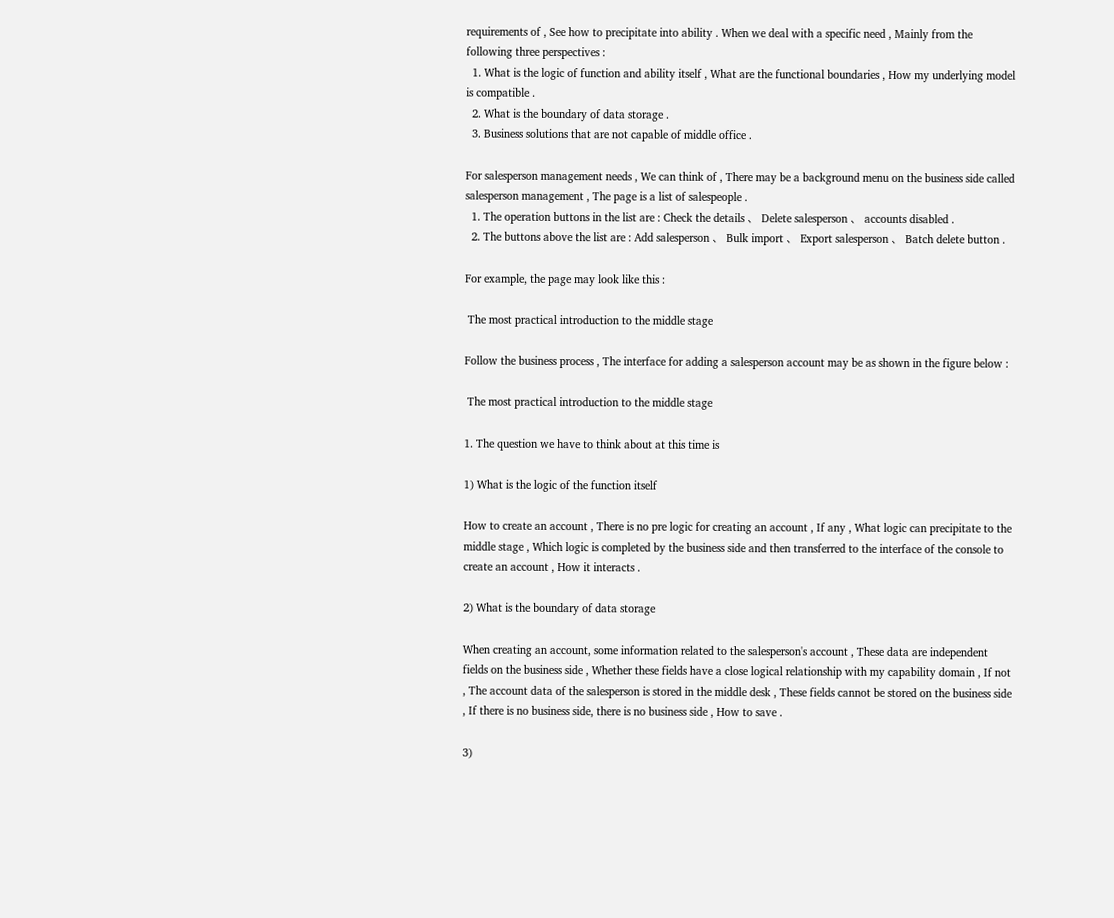requirements of , See how to precipitate into ability . When we deal with a specific need , Mainly from the following three perspectives :
  1. What is the logic of function and ability itself , What are the functional boundaries , How my underlying model is compatible .
  2. What is the boundary of data storage .
  3. Business solutions that are not capable of middle office .

For salesperson management needs , We can think of , There may be a background menu on the business side called salesperson management , The page is a list of salespeople .
  1. The operation buttons in the list are : Check the details 、 Delete salesperson 、 accounts disabled .
  2. The buttons above the list are : Add salesperson 、 Bulk import 、 Export salesperson 、 Batch delete button .

For example, the page may look like this :

 The most practical introduction to the middle stage

Follow the business process , The interface for adding a salesperson account may be as shown in the figure below :

 The most practical introduction to the middle stage

1. The question we have to think about at this time is

1) What is the logic of the function itself

How to create an account , There is no pre logic for creating an account , If any , What logic can precipitate to the middle stage , Which logic is completed by the business side and then transferred to the interface of the console to create an account , How it interacts .

2) What is the boundary of data storage

When creating an account, some information related to the salesperson's account , These data are independent fields on the business side , Whether these fields have a close logical relationship with my capability domain , If not , The account data of the salesperson is stored in the middle desk , These fields cannot be stored on the business side , If there is no business side, there is no business side , How to save .

3)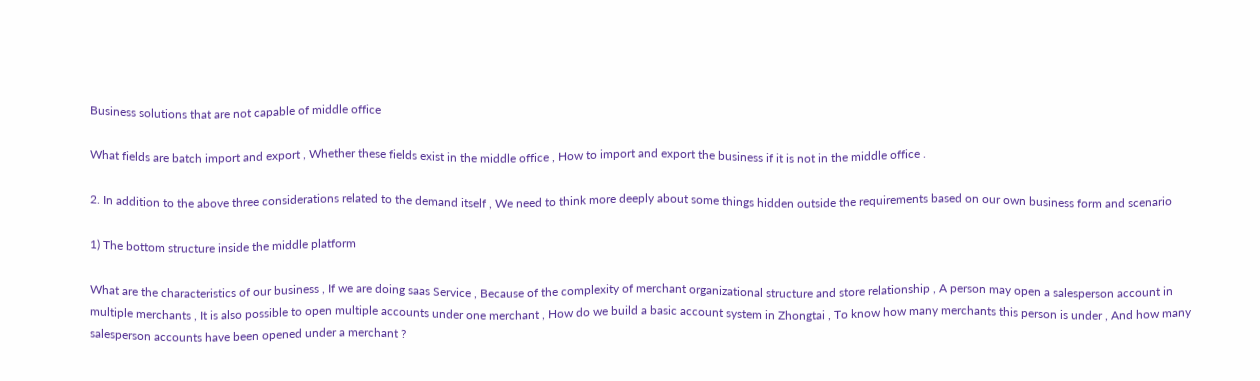Business solutions that are not capable of middle office

What fields are batch import and export , Whether these fields exist in the middle office , How to import and export the business if it is not in the middle office .

2. In addition to the above three considerations related to the demand itself , We need to think more deeply about some things hidden outside the requirements based on our own business form and scenario

1) The bottom structure inside the middle platform

What are the characteristics of our business , If we are doing saas Service , Because of the complexity of merchant organizational structure and store relationship , A person may open a salesperson account in multiple merchants , It is also possible to open multiple accounts under one merchant , How do we build a basic account system in Zhongtai , To know how many merchants this person is under , And how many salesperson accounts have been opened under a merchant ?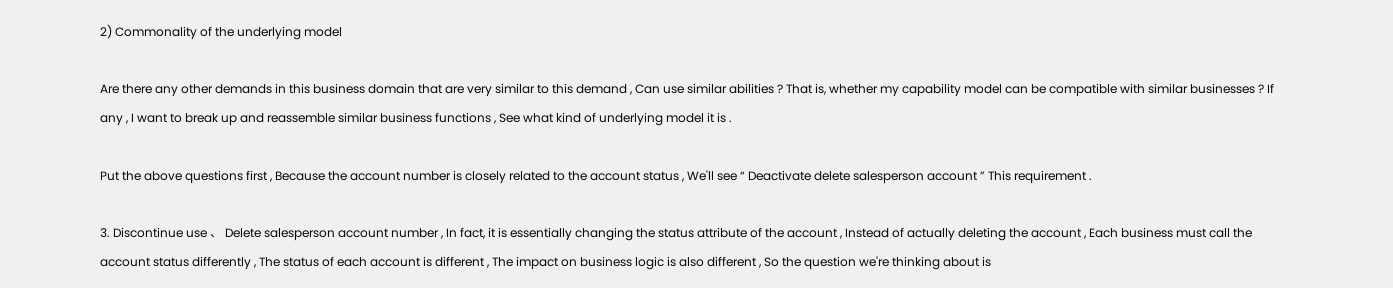2) Commonality of the underlying model

Are there any other demands in this business domain that are very similar to this demand , Can use similar abilities ? That is, whether my capability model can be compatible with similar businesses ? If any , I want to break up and reassemble similar business functions , See what kind of underlying model it is .

Put the above questions first , Because the account number is closely related to the account status , We'll see “ Deactivate delete salesperson account ” This requirement .

3. Discontinue use 、 Delete salesperson account number , In fact, it is essentially changing the status attribute of the account , Instead of actually deleting the account , Each business must call the account status differently , The status of each account is different , The impact on business logic is also different , So the question we're thinking about is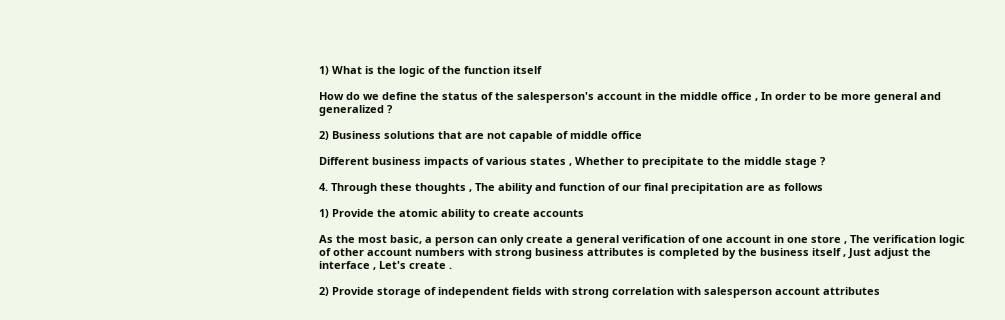1) What is the logic of the function itself

How do we define the status of the salesperson's account in the middle office , In order to be more general and generalized ?

2) Business solutions that are not capable of middle office

Different business impacts of various states , Whether to precipitate to the middle stage ?

4. Through these thoughts , The ability and function of our final precipitation are as follows

1) Provide the atomic ability to create accounts

As the most basic, a person can only create a general verification of one account in one store , The verification logic of other account numbers with strong business attributes is completed by the business itself , Just adjust the interface , Let's create .

2) Provide storage of independent fields with strong correlation with salesperson account attributes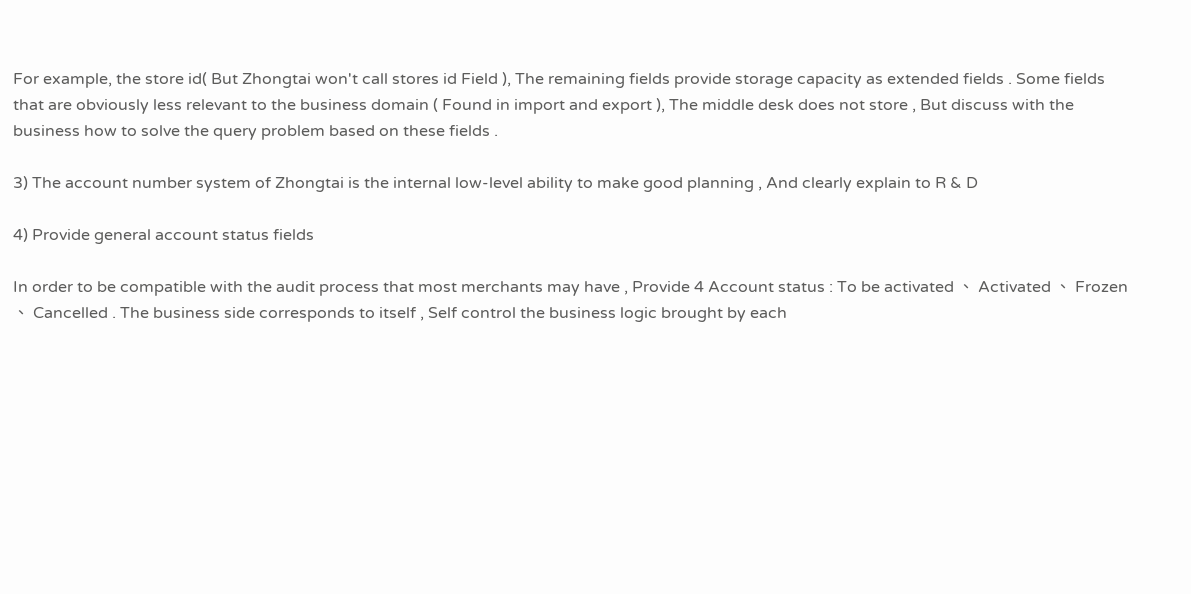For example, the store id( But Zhongtai won't call stores id Field ), The remaining fields provide storage capacity as extended fields . Some fields that are obviously less relevant to the business domain ( Found in import and export ), The middle desk does not store , But discuss with the business how to solve the query problem based on these fields .

3) The account number system of Zhongtai is the internal low-level ability to make good planning , And clearly explain to R & D

4) Provide general account status fields

In order to be compatible with the audit process that most merchants may have , Provide 4 Account status : To be activated 、 Activated 、 Frozen 、 Cancelled . The business side corresponds to itself , Self control the business logic brought by each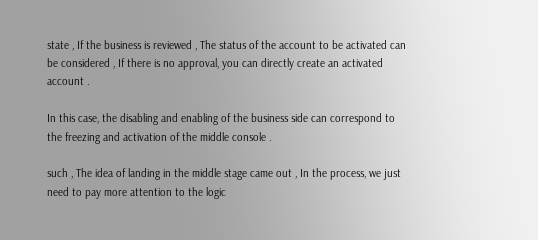state , If the business is reviewed , The status of the account to be activated can be considered , If there is no approval, you can directly create an activated account .

In this case, the disabling and enabling of the business side can correspond to the freezing and activation of the middle console .

such , The idea of landing in the middle stage came out , In the process, we just need to pay more attention to the logic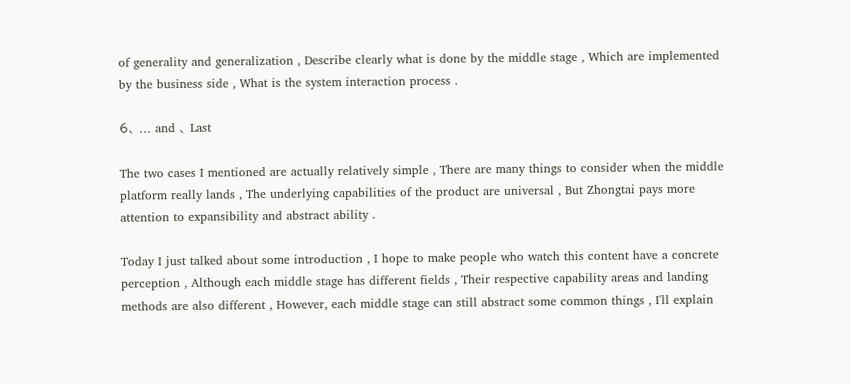of generality and generalization , Describe clearly what is done by the middle stage , Which are implemented by the business side , What is the system interaction process .

6、 ... and 、 Last

The two cases I mentioned are actually relatively simple , There are many things to consider when the middle platform really lands , The underlying capabilities of the product are universal , But Zhongtai pays more attention to expansibility and abstract ability .

Today I just talked about some introduction , I hope to make people who watch this content have a concrete perception , Although each middle stage has different fields , Their respective capability areas and landing methods are also different , However, each middle stage can still abstract some common things , I'll explain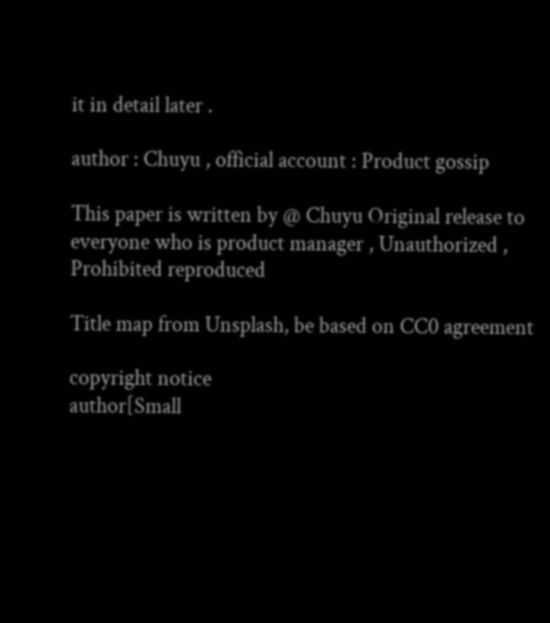it in detail later .

author : Chuyu , official account : Product gossip

This paper is written by @ Chuyu Original release to everyone who is product manager , Unauthorized , Prohibited reproduced

Title map from Unsplash, be based on CC0 agreement

copyright notice
author[Small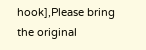hook],Please bring the original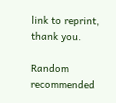link to reprint, thank you.

Random recommended